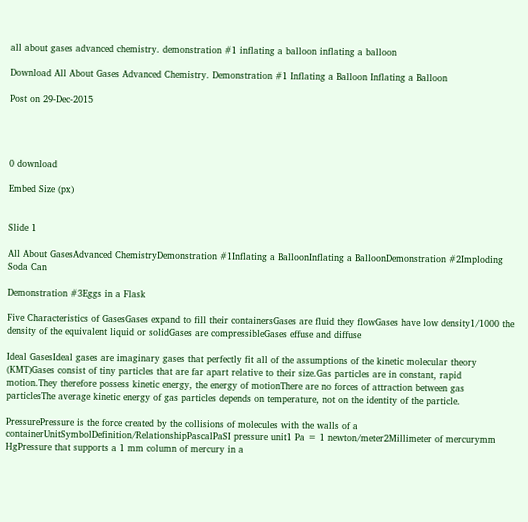all about gases advanced chemistry. demonstration #1 inflating a balloon inflating a balloon

Download All About Gases Advanced Chemistry. Demonstration #1 Inflating a Balloon Inflating a Balloon

Post on 29-Dec-2015




0 download

Embed Size (px)


Slide 1

All About GasesAdvanced ChemistryDemonstration #1Inflating a BalloonInflating a BalloonDemonstration #2Imploding Soda Can

Demonstration #3Eggs in a Flask

Five Characteristics of GasesGases expand to fill their containersGases are fluid they flowGases have low density1/1000 the density of the equivalent liquid or solidGases are compressibleGases effuse and diffuse

Ideal GasesIdeal gases are imaginary gases that perfectly fit all of the assumptions of the kinetic molecular theory (KMT)Gases consist of tiny particles that are far apart relative to their size.Gas particles are in constant, rapid motion.They therefore possess kinetic energy, the energy of motionThere are no forces of attraction between gas particlesThe average kinetic energy of gas particles depends on temperature, not on the identity of the particle.

PressurePressure is the force created by the collisions of molecules with the walls of a containerUnitSymbolDefinition/RelationshipPascalPaSI pressure unit1 Pa = 1 newton/meter2Millimeter of mercurymm HgPressure that supports a 1 mm column of mercury in a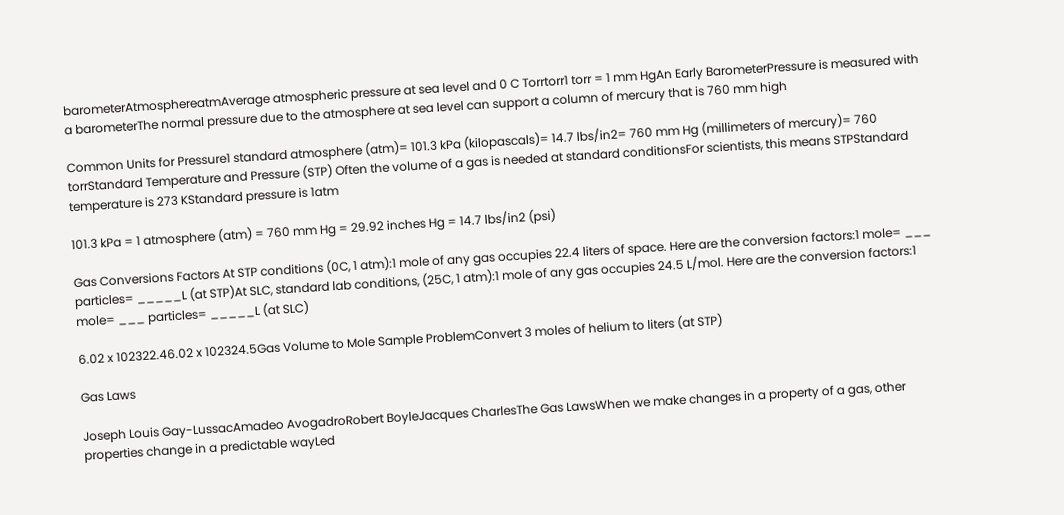barometerAtmosphereatmAverage atmospheric pressure at sea level and 0 C Torrtorr1 torr = 1 mm HgAn Early BarometerPressure is measured with a barometerThe normal pressure due to the atmosphere at sea level can support a column of mercury that is 760 mm high

Common Units for Pressure1 standard atmosphere (atm)= 101.3 kPa (kilopascals)= 14.7 lbs/in2= 760 mm Hg (millimeters of mercury)= 760 torrStandard Temperature and Pressure (STP) Often the volume of a gas is needed at standard conditionsFor scientists, this means STPStandard temperature is 273 KStandard pressure is 1atm

101.3 kPa = 1 atmosphere (atm) = 760 mm Hg = 29.92 inches Hg = 14.7 lbs/in2 (psi)

Gas Conversions Factors At STP conditions (0C, 1 atm):1 mole of any gas occupies 22.4 liters of space. Here are the conversion factors:1 mole= ___ particles= _____L (at STP)At SLC, standard lab conditions, (25C, 1 atm):1 mole of any gas occupies 24.5 L/mol. Here are the conversion factors:1 mole= ___ particles= _____L (at SLC)

6.02 x 102322.46.02 x 102324.5Gas Volume to Mole Sample ProblemConvert 3 moles of helium to liters (at STP)

Gas Laws

Joseph Louis Gay-LussacAmadeo AvogadroRobert BoyleJacques CharlesThe Gas LawsWhen we make changes in a property of a gas, other properties change in a predictable wayLed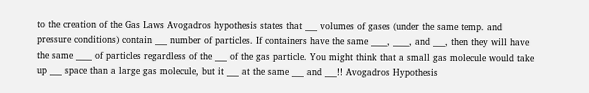to the creation of the Gas Laws Avogadros hypothesis states that ___ volumes of gases (under the same temp. and pressure conditions) contain ___ number of particles. If containers have the same ____, ____, and ___, then they will have the same ____ of particles regardless of the ___ of the gas particle. You might think that a small gas molecule would take up ___ space than a large gas molecule, but it ___ at the same ___ and ___!! Avogadros Hypothesis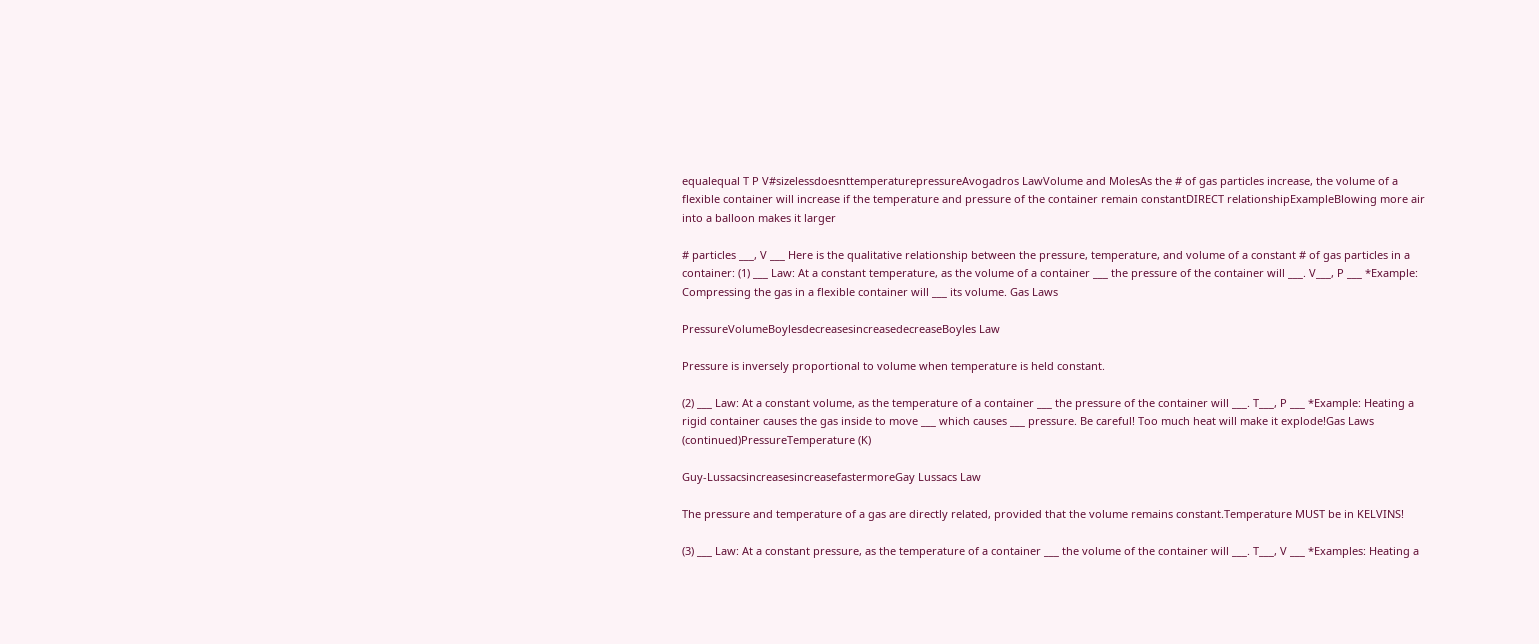equalequal T P V#sizelessdoesnttemperaturepressureAvogadros LawVolume and MolesAs the # of gas particles increase, the volume of a flexible container will increase if the temperature and pressure of the container remain constantDIRECT relationshipExampleBlowing more air into a balloon makes it larger

# particles ___, V ___ Here is the qualitative relationship between the pressure, temperature, and volume of a constant # of gas particles in a container: (1) ___ Law: At a constant temperature, as the volume of a container ___ the pressure of the container will ___. V___, P ___ *Example: Compressing the gas in a flexible container will ___ its volume. Gas Laws

PressureVolumeBoylesdecreasesincreasedecreaseBoyles Law

Pressure is inversely proportional to volume when temperature is held constant.

(2) ___ Law: At a constant volume, as the temperature of a container ___ the pressure of the container will ___. T___, P ___ *Example: Heating a rigid container causes the gas inside to move ___ which causes ___ pressure. Be careful! Too much heat will make it explode!Gas Laws (continued)PressureTemperature (K)

Guy-LussacsincreasesincreasefastermoreGay Lussacs Law

The pressure and temperature of a gas are directly related, provided that the volume remains constant.Temperature MUST be in KELVINS!

(3) ___ Law: At a constant pressure, as the temperature of a container ___ the volume of the container will ___. T___, V ___ *Examples: Heating a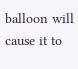balloon will cause it to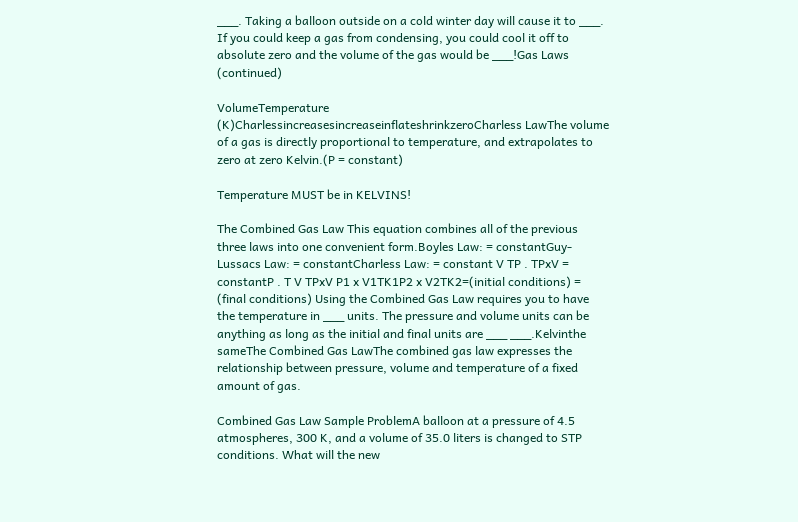___. Taking a balloon outside on a cold winter day will cause it to ___. If you could keep a gas from condensing, you could cool it off to absolute zero and the volume of the gas would be ___!Gas Laws (continued)

VolumeTemperature (K)CharlessincreasesincreaseinflateshrinkzeroCharless LawThe volume of a gas is directly proportional to temperature, and extrapolates to zero at zero Kelvin.(P = constant)

Temperature MUST be in KELVINS!

The Combined Gas Law This equation combines all of the previous three laws into one convenient form.Boyles Law: = constantGuy-Lussacs Law: = constantCharless Law: = constant V TP . TPxV = constantP . T V TPxV P1 x V1TK1P2 x V2TK2=(initial conditions) = (final conditions) Using the Combined Gas Law requires you to have the temperature in ___ units. The pressure and volume units can be anything as long as the initial and final units are ___ ___.Kelvinthe sameThe Combined Gas LawThe combined gas law expresses the relationship between pressure, volume and temperature of a fixed amount of gas.

Combined Gas Law Sample ProblemA balloon at a pressure of 4.5 atmospheres, 300 K, and a volume of 35.0 liters is changed to STP conditions. What will the new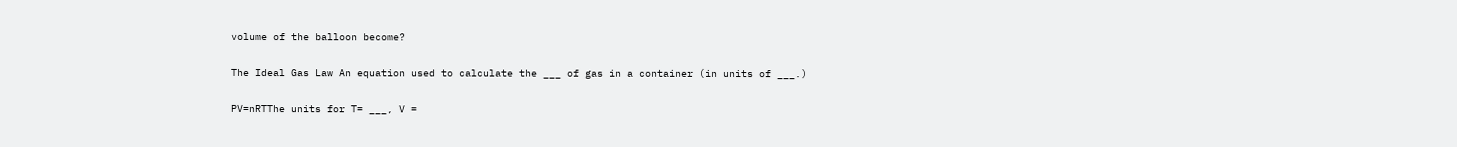volume of the balloon become?

The Ideal Gas Law An equation used to calculate the ___ of gas in a container (in units of ___.)

PV=nRTThe units for T= ___, V =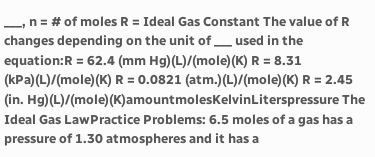___, n = # of moles R = Ideal Gas Constant The value of R changes depending on the unit of ___ used in the equation:R = 62.4 (mm Hg)(L)/(mole)(K) R = 8.31 (kPa)(L)/(mole)(K) R = 0.0821 (atm.)(L)/(mole)(K) R = 2.45 (in. Hg)(L)/(mole)(K)amountmolesKelvinLiterspressure The Ideal Gas LawPractice Problems: 6.5 moles of a gas has a pressure of 1.30 atmospheres and it has a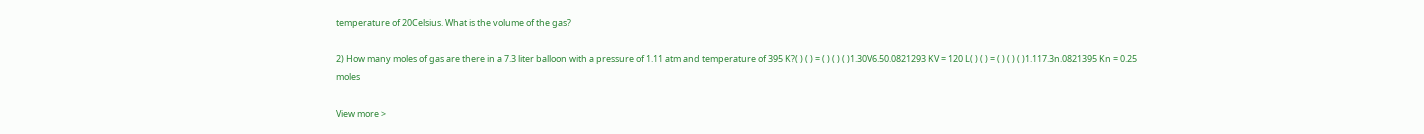temperature of 20Celsius. What is the volume of the gas?

2) How many moles of gas are there in a 7.3 liter balloon with a pressure of 1.11 atm and temperature of 395 K?( ) ( ) = ( ) ( ) ( )1.30V6.50.0821293 KV = 120 L( ) ( ) = ( ) ( ) ( )1.117.3n.0821395 Kn = 0.25 moles

View more >